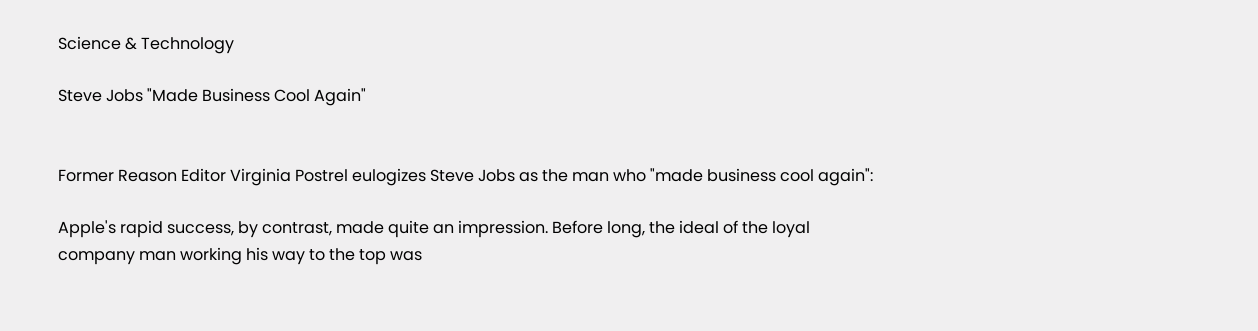Science & Technology

Steve Jobs "Made Business Cool Again"


Former Reason Editor Virginia Postrel eulogizes Steve Jobs as the man who "made business cool again":

Apple's rapid success, by contrast, made quite an impression. Before long, the ideal of the loyal company man working his way to the top was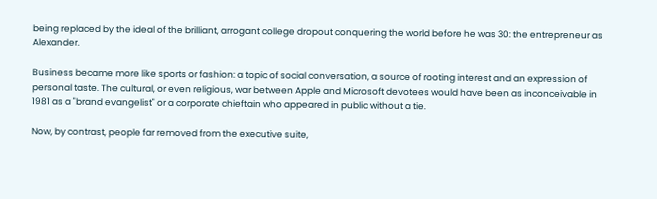being replaced by the ideal of the brilliant, arrogant college dropout conquering the world before he was 30: the entrepreneur as Alexander.

Business became more like sports or fashion: a topic of social conversation, a source of rooting interest and an expression of personal taste. The cultural, or even religious, war between Apple and Microsoft devotees would have been as inconceivable in 1981 as a "brand evangelist" or a corporate chieftain who appeared in public without a tie.

Now, by contrast, people far removed from the executive suite,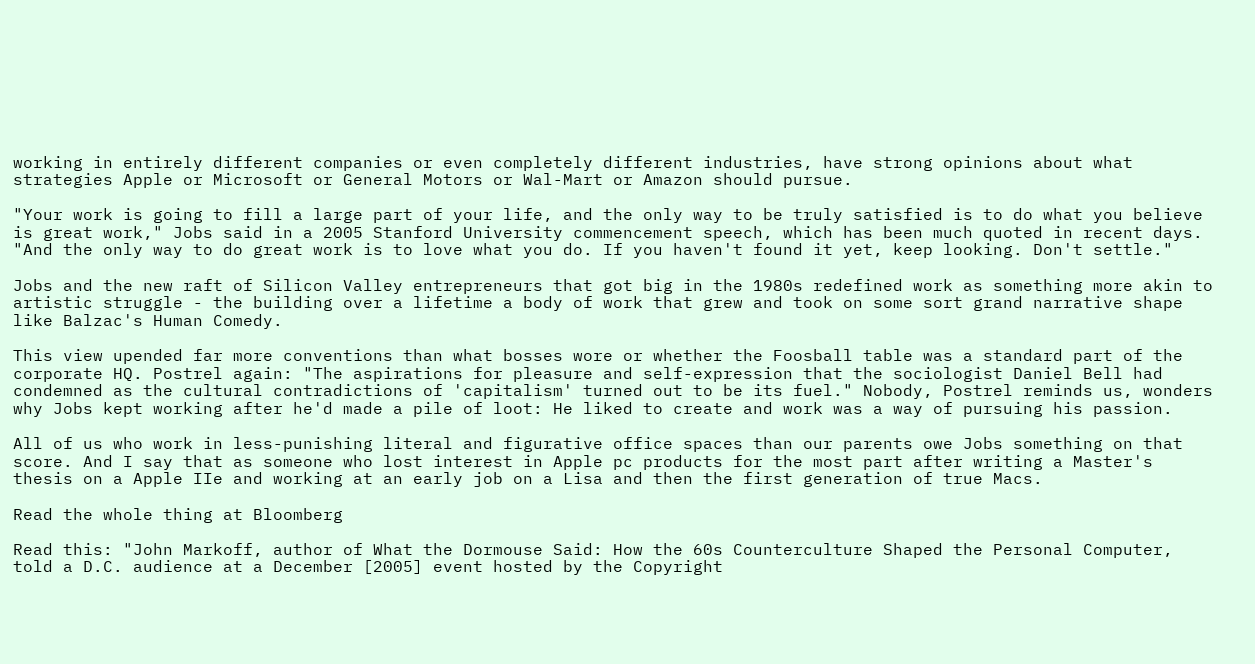working in entirely different companies or even completely different industries, have strong opinions about what strategies Apple or Microsoft or General Motors or Wal-Mart or Amazon should pursue.

"Your work is going to fill a large part of your life, and the only way to be truly satisfied is to do what you believe is great work," Jobs said in a 2005 Stanford University commencement speech, which has been much quoted in recent days. "And the only way to do great work is to love what you do. If you haven't found it yet, keep looking. Don't settle."

Jobs and the new raft of Silicon Valley entrepreneurs that got big in the 1980s redefined work as something more akin to artistic struggle - the building over a lifetime a body of work that grew and took on some sort grand narrative shape like Balzac's Human Comedy.

This view upended far more conventions than what bosses wore or whether the Foosball table was a standard part of the corporate HQ. Postrel again: "The aspirations for pleasure and self-expression that the sociologist Daniel Bell had condemned as the cultural contradictions of 'capitalism' turned out to be its fuel." Nobody, Postrel reminds us, wonders why Jobs kept working after he'd made a pile of loot: He liked to create and work was a way of pursuing his passion.

All of us who work in less-punishing literal and figurative office spaces than our parents owe Jobs something on that score. And I say that as someone who lost interest in Apple pc products for the most part after writing a Master's thesis on a Apple IIe and working at an early job on a Lisa and then the first generation of true Macs.

Read the whole thing at Bloomberg

Read this: "John Markoff, author of What the Dormouse Said: How the 60s Counterculture Shaped the Personal Computer, told a D.C. audience at a December [2005] event hosted by the Copyright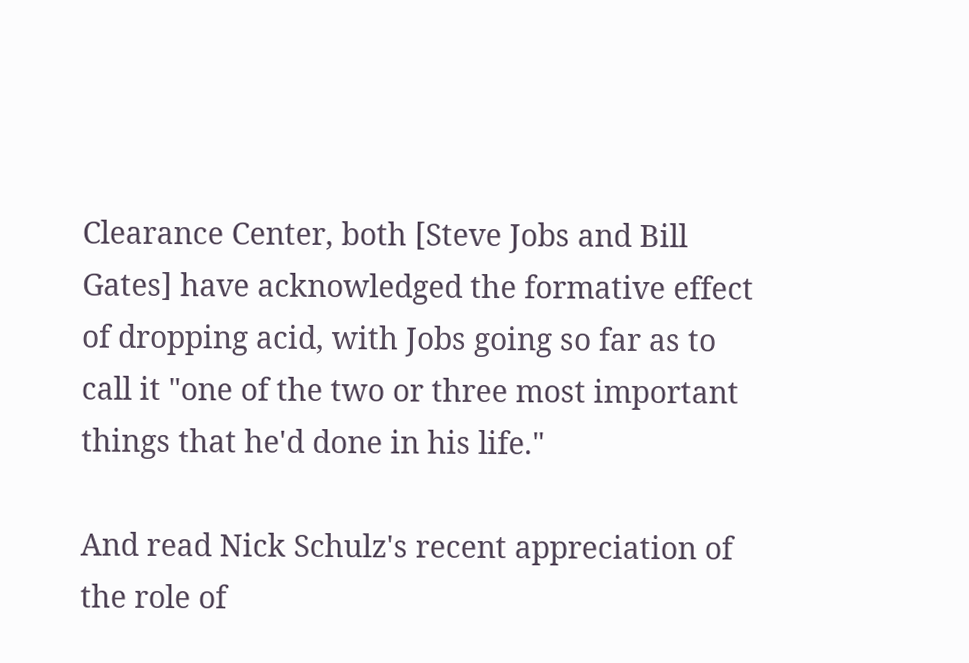Clearance Center, both [Steve Jobs and Bill Gates] have acknowledged the formative effect of dropping acid, with Jobs going so far as to call it "one of the two or three most important things that he'd done in his life."

And read Nick Schulz's recent appreciation of the role of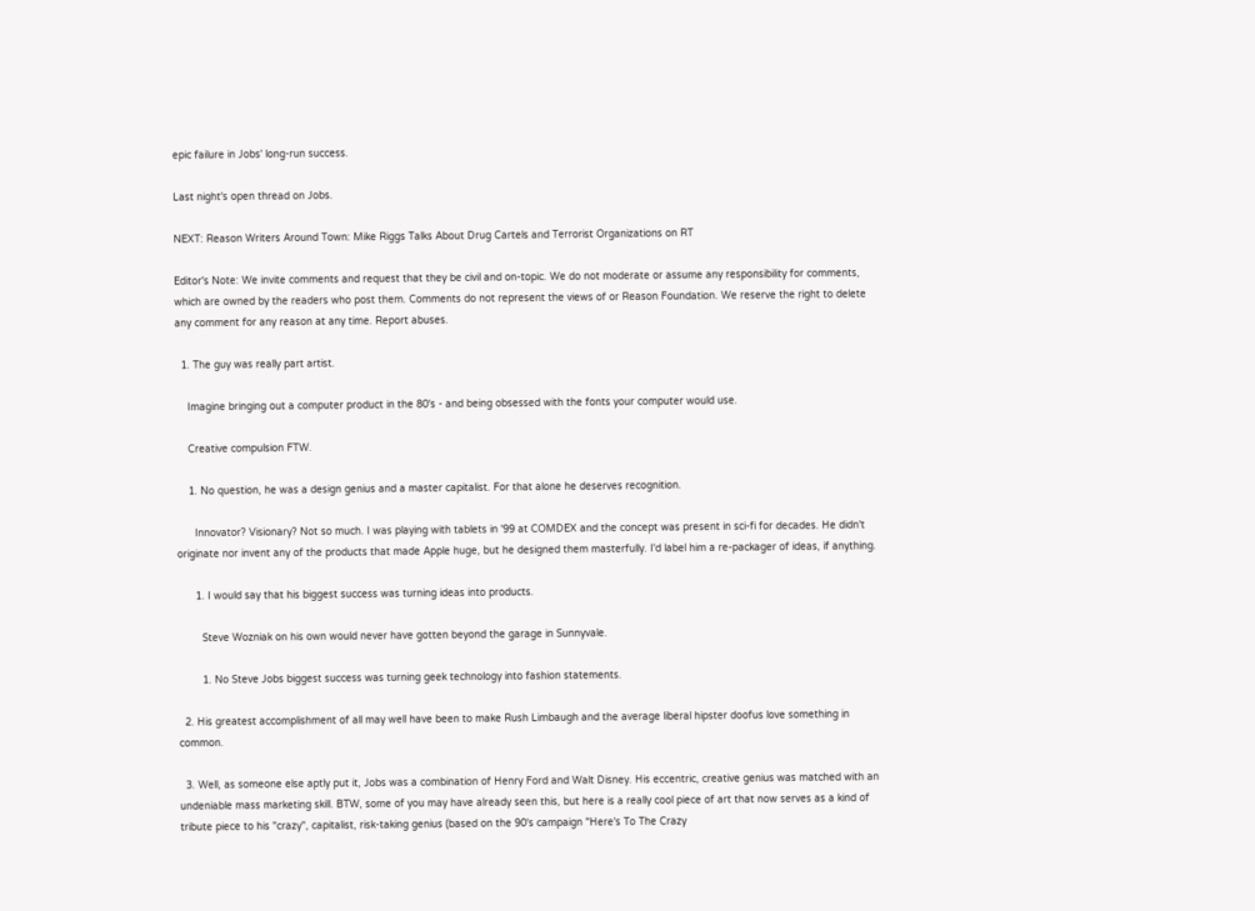epic failure in Jobs' long-run success.

Last night's open thread on Jobs.

NEXT: Reason Writers Around Town: Mike Riggs Talks About Drug Cartels and Terrorist Organizations on RT

Editor's Note: We invite comments and request that they be civil and on-topic. We do not moderate or assume any responsibility for comments, which are owned by the readers who post them. Comments do not represent the views of or Reason Foundation. We reserve the right to delete any comment for any reason at any time. Report abuses.

  1. The guy was really part artist.

    Imagine bringing out a computer product in the 80's - and being obsessed with the fonts your computer would use.

    Creative compulsion FTW.

    1. No question, he was a design genius and a master capitalist. For that alone he deserves recognition.

      Innovator? Visionary? Not so much. I was playing with tablets in '99 at COMDEX and the concept was present in sci-fi for decades. He didn't originate nor invent any of the products that made Apple huge, but he designed them masterfully. I'd label him a re-packager of ideas, if anything.

      1. I would say that his biggest success was turning ideas into products.

        Steve Wozniak on his own would never have gotten beyond the garage in Sunnyvale.

        1. No Steve Jobs biggest success was turning geek technology into fashion statements.

  2. His greatest accomplishment of all may well have been to make Rush Limbaugh and the average liberal hipster doofus love something in common.

  3. Well, as someone else aptly put it, Jobs was a combination of Henry Ford and Walt Disney. His eccentric, creative genius was matched with an undeniable mass marketing skill. BTW, some of you may have already seen this, but here is a really cool piece of art that now serves as a kind of tribute piece to his "crazy", capitalist, risk-taking genius (based on the 90's campaign "Here's To The Crazy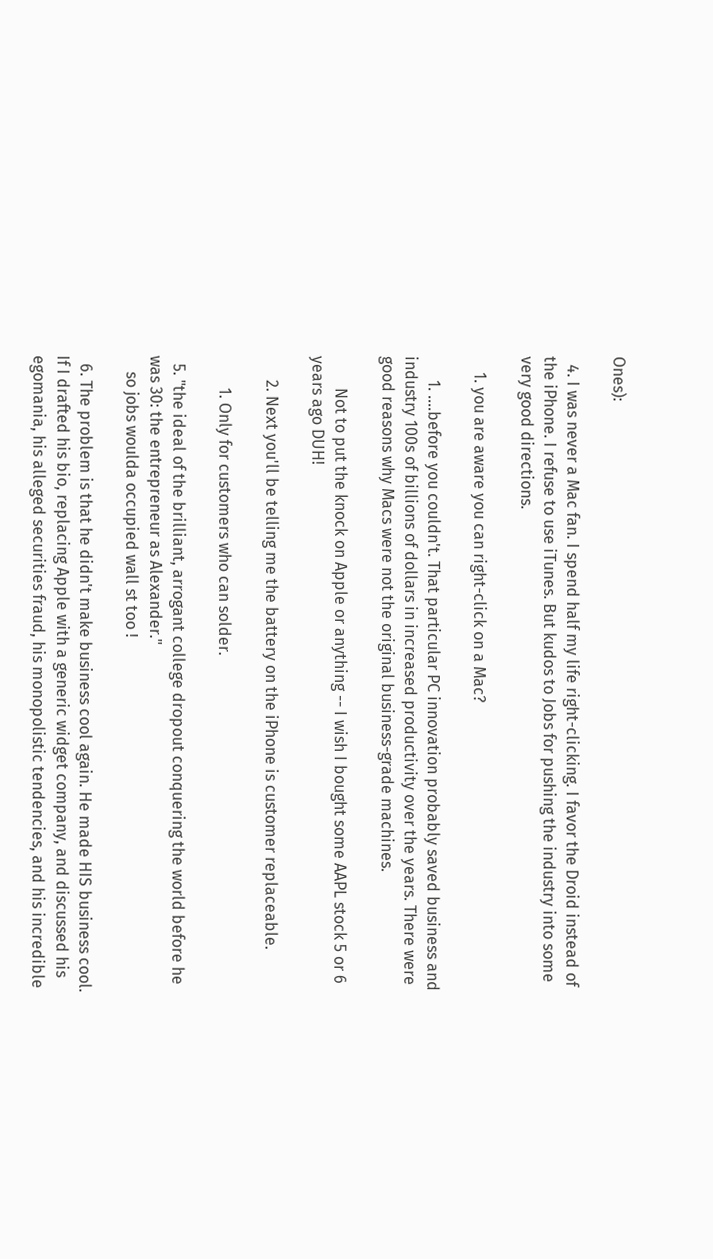Ones):

  4. I was never a Mac fan. I spend half my life right-clicking. I favor the Droid instead of the iPhone. I refuse to use iTunes. But kudos to Jobs for pushing the industry into some very good directions.

    1. you are aware you can right-click on a Mac?

      1. ....before you couldn't. That particular PC innovation probably saved business and industry 100s of billions of dollars in increased productivity over the years. There were good reasons why Macs were not the original business-grade machines.

        Not to put the knock on Apple or anything -- I wish I bought some AAPL stock 5 or 6 years ago DUH!

      2. Next you'll be telling me the battery on the iPhone is customer replaceable.

        1. Only for customers who can solder.

  5. "the ideal of the brilliant, arrogant college dropout conquering the world before he was 30: the entrepreneur as Alexander."
    so jobs woulda occupied wall st too !

  6. The problem is that he didn't make business cool again. He made HIS business cool. If I drafted his bio, replacing Apple with a generic widget company, and discussed his egomania, his alleged securities fraud, his monopolistic tendencies, and his incredible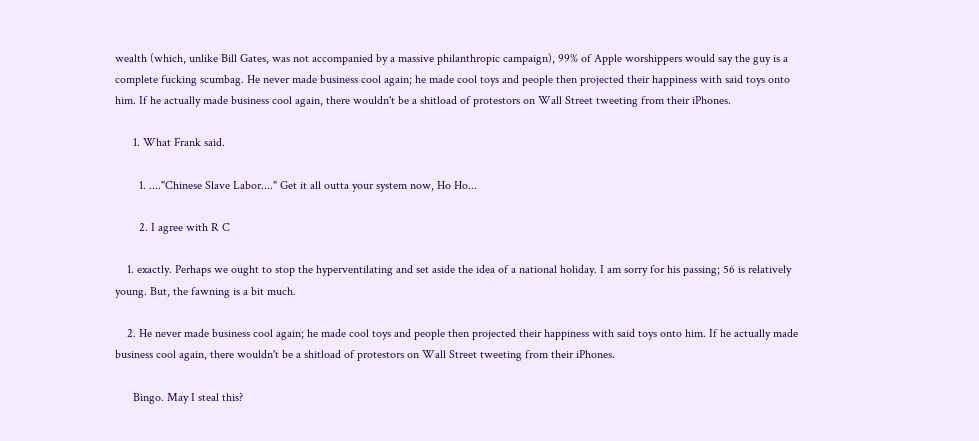wealth (which, unlike Bill Gates, was not accompanied by a massive philanthropic campaign), 99% of Apple worshippers would say the guy is a complete fucking scumbag. He never made business cool again; he made cool toys and people then projected their happiness with said toys onto him. If he actually made business cool again, there wouldn't be a shitload of protestors on Wall Street tweeting from their iPhones.

      1. What Frank said.

        1. ...."Chinese Slave Labor...." Get it all outta your system now, Ho Ho...

        2. I agree with R C

    1. exactly. Perhaps we ought to stop the hyperventilating and set aside the idea of a national holiday. I am sorry for his passing; 56 is relatively young. But, the fawning is a bit much.

    2. He never made business cool again; he made cool toys and people then projected their happiness with said toys onto him. If he actually made business cool again, there wouldn't be a shitload of protestors on Wall Street tweeting from their iPhones.

      Bingo. May I steal this?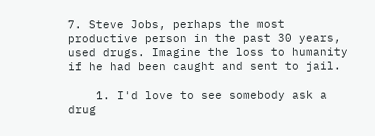7. Steve Jobs, perhaps the most productive person in the past 30 years, used drugs. Imagine the loss to humanity if he had been caught and sent to jail.

    1. I'd love to see somebody ask a drug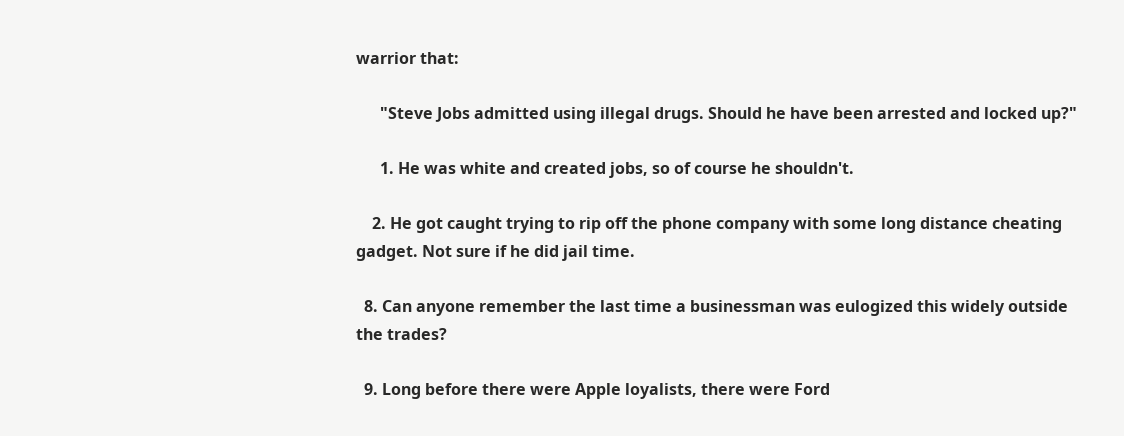warrior that:

      "Steve Jobs admitted using illegal drugs. Should he have been arrested and locked up?"

      1. He was white and created jobs, so of course he shouldn't.

    2. He got caught trying to rip off the phone company with some long distance cheating gadget. Not sure if he did jail time.

  8. Can anyone remember the last time a businessman was eulogized this widely outside the trades?

  9. Long before there were Apple loyalists, there were Ford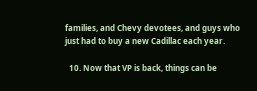families, and Chevy devotees, and guys who just had to buy a new Cadillac each year.

  10. Now that VP is back, things can be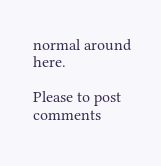normal around here.

Please to post comments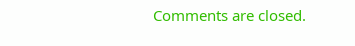Comments are closed.